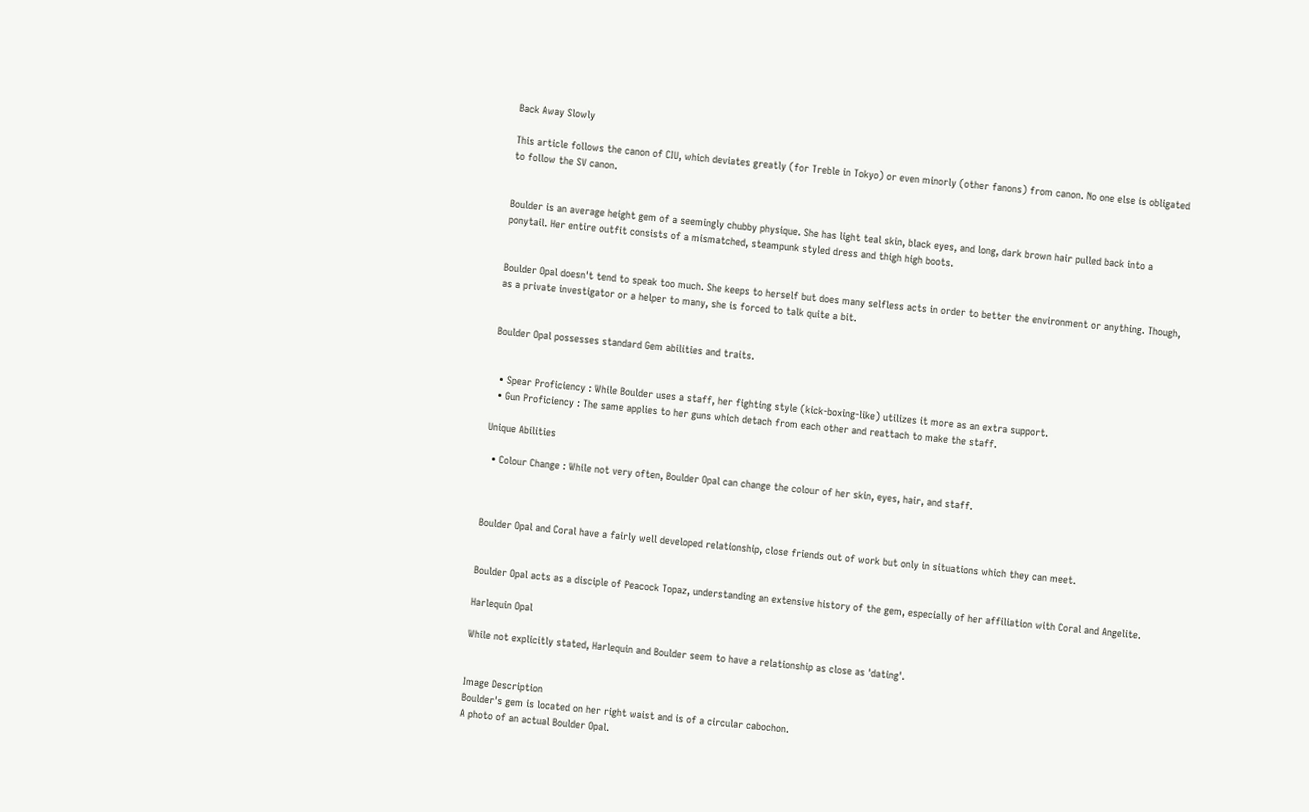Back Away Slowly

This article follows the canon of CIU, which deviates greatly (for Treble in Tokyo) or even minorly (other fanons) from canon. No one else is obligated to follow the SV canon.


Boulder is an average height gem of a seemingly chubby physique. She has light teal skin, black eyes, and long, dark brown hair pulled back into a ponytail. Her entire outfit consists of a mismatched, steampunk styled dress and thigh high boots.


Boulder Opal doesn't tend to speak too much. She keeps to herself but does many selfless acts in order to better the environment or anything. Though, as a private investigator or a helper to many, she is forced to talk quite a bit.


Boulder Opal possesses standard Gem abilities and traits.


  • Spear Proficiency : While Boulder uses a staff, her fighting style (kick-boxing-like) utilizes it more as an extra support.
  • Gun Proficiency : The same applies to her guns which detach from each other and reattach to make the staff.

Unique Abilities

  • Colour Change : While not very often, Boulder Opal can change the colour of her skin, eyes, hair, and staff.



Boulder Opal and Coral have a fairly well developed relationship, close friends out of work but only in situations which they can meet.


Boulder Opal acts as a disciple of Peacock Topaz, understanding an extensive history of the gem, especially of her affiliation with Coral and Angelite.

Harlequin Opal

While not explicitly stated, Harlequin and Boulder seem to have a relationship as close as 'dating'.


Image Description
Boulder's gem is located on her right waist and is of a circular cabochon.
A photo of an actual Boulder Opal.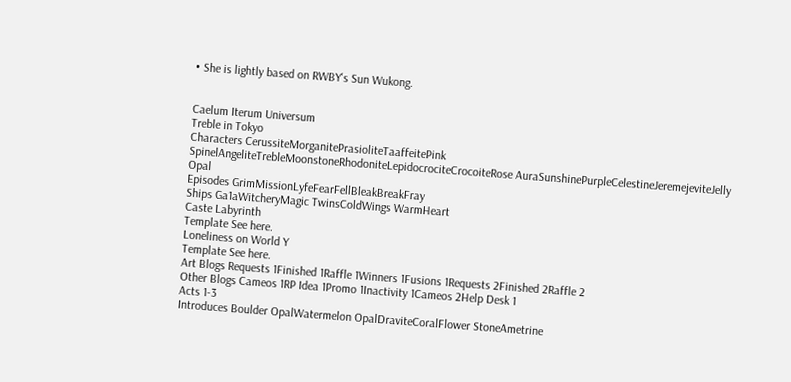• She is lightly based on RWBY's Sun Wukong.


Caelum Iterum Universum
Treble in Tokyo
Characters CerussiteMorganitePrasioliteTaaffeitePink SpinelAngeliteTrebleMoonstoneRhodoniteLepidocrociteCrocoiteRose AuraSunshinePurpleCelestineJeremejeviteJelly Opal
Episodes GrimMissionLyfeFearFellBleakBreakFray
Ships Ga1aWitcheryMagic TwinsColdWings WarmHeart
Caste Labyrinth
Template See here.
Loneliness on World Y
Template See here.
Art Blogs Requests 1Finished 1Raffle 1Winners 1Fusions 1Requests 2Finished 2Raffle 2
Other Blogs Cameos 1RP Idea 1Promo 1Inactivity 1Cameos 2Help Desk 1
Acts 1-3
Introduces Boulder OpalWatermelon OpalDraviteCoralFlower StoneAmetrine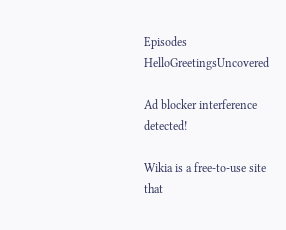Episodes HelloGreetingsUncovered

Ad blocker interference detected!

Wikia is a free-to-use site that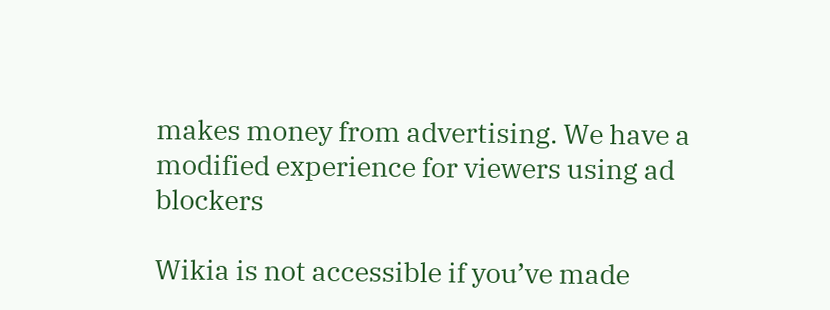makes money from advertising. We have a modified experience for viewers using ad blockers

Wikia is not accessible if you’ve made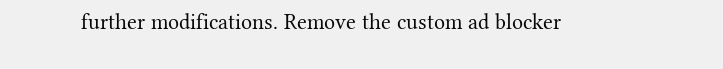further modifications. Remove the custom ad blocker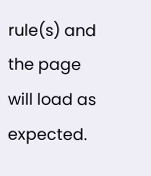rule(s) and the page will load as expected.